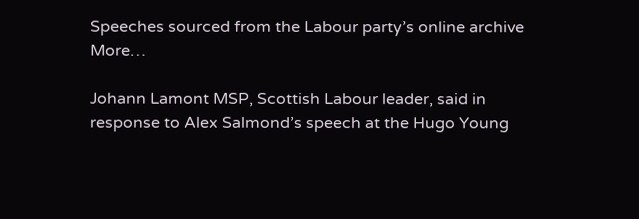Speeches sourced from the Labour party’s online archive More…

Johann Lamont MSP, Scottish Labour leader, said in response to Alex Salmond’s speech at the Hugo Young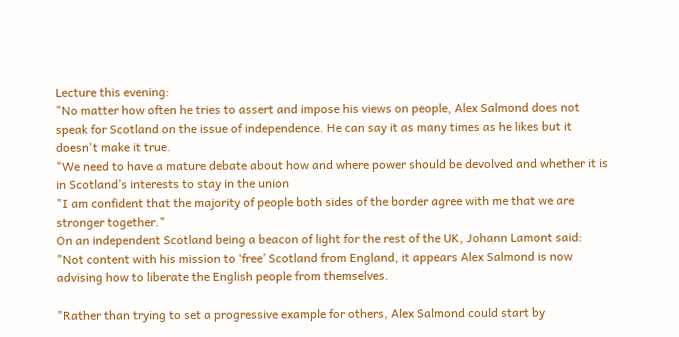Lecture this evening:
"No matter how often he tries to assert and impose his views on people, Alex Salmond does not speak for Scotland on the issue of independence. He can say it as many times as he likes but it doesn't make it true.
"We need to have a mature debate about how and where power should be devolved and whether it is in Scotland’s interests to stay in the union
"I am confident that the majority of people both sides of the border agree with me that we are stronger together."
On an independent Scotland being a beacon of light for the rest of the UK, Johann Lamont said:
"Not content with his mission to ‘free’ Scotland from England, it appears Alex Salmond is now advising how to liberate the English people from themselves.

"Rather than trying to set a progressive example for others, Alex Salmond could start by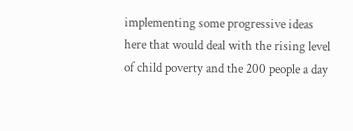implementing some progressive ideas here that would deal with the rising level of child poverty and the 200 people a day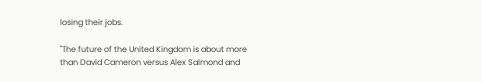losing their jobs.

"The future of the United Kingdom is about more than David Cameron versus Alex Salmond and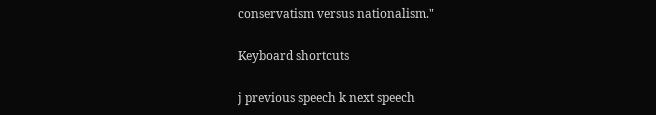conservatism versus nationalism."

Keyboard shortcuts

j previous speech k next speech